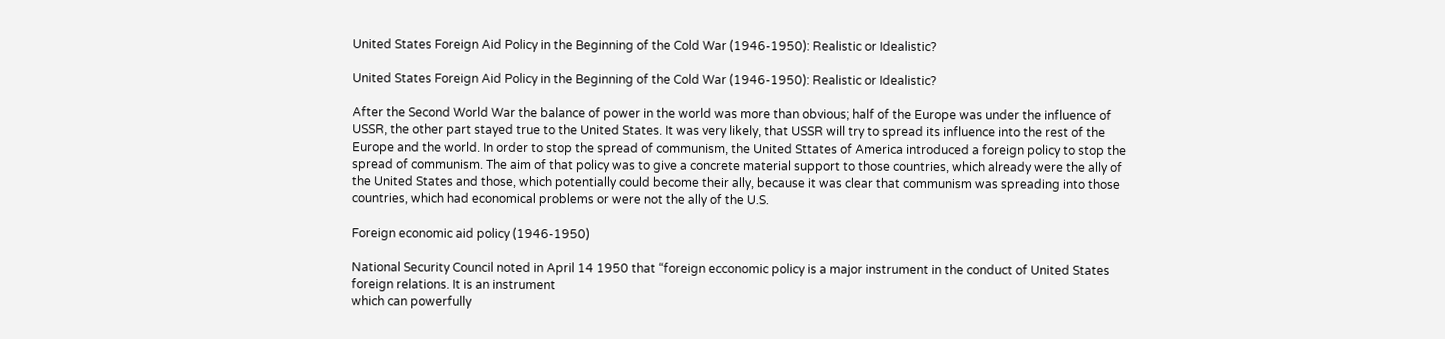United States Foreign Aid Policy in the Beginning of the Cold War (1946-1950): Realistic or Idealistic?

United States Foreign Aid Policy in the Beginning of the Cold War (1946-1950): Realistic or Idealistic?

After the Second World War the balance of power in the world was more than obvious; half of the Europe was under the influence of USSR, the other part stayed true to the United States. It was very likely, that USSR will try to spread its influence into the rest of the Europe and the world. In order to stop the spread of communism, the United Sttates of America introduced a foreign policy to stop the spread of communism. The aim of that policy was to give a concrete material support to those countries, which already were the ally of the United States and those, which potentially could become their ally, because it was clear that communism was spreading into those countries, which had economical problems or were not the ally of the U.S.

Foreign economic aid policy (1946-1950)

National Security Council noted in April 14 1950 that “foreign ecconomic policy is a major instrument in the conduct of United States foreign relations. It is an instrument
which can powerfully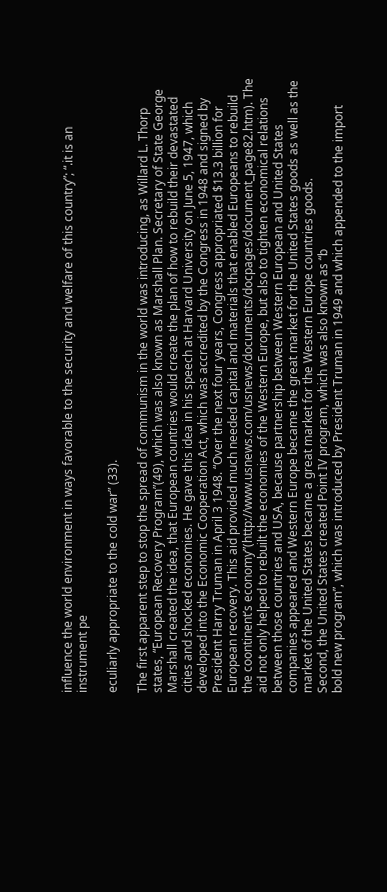influence the world environment in ways favorable to the security and welfare of this country”; “.it is an instrument pe

eculiarly appropriate to the cold war” (33).

The first apparent step to stop the spread of communism in the world was introducing, as Willard L. Thorp states, “European Recovery Program”(49), which was also known as Marshall Plan. Secretary of State George Marshall created the idea, that European countries would create the plan of how to rebuild their devastated cities and shocked economies. He gave this idea in his speech at Harvard University on June 5, 1947, which developed into the Economic Cooperation Act, which was accredited by the Congress in 1948 and signed by President Harry Truman in April 3 1948. “Over the next four years, Congress appropriated $13.3 billion for European recovery. This aid provided much needed capital and materials that enabled Europeans to rebuild the coontinent’s economy”(http://www.usnews.com/usnews/documents/docpages/document_page82.htm). The aid not only helped to rebuilt the economies of the Western Europe, but also to tighten economical relations between those countries and USA, because partnership between Western European and United States companies appeared and Western Europe became the great market for the United States goods as well as the market of the United States became a great market for the Western Europe countries goods.
Second, the United States created Point IV program, which was also known as “b
bold new program”, which was introduced by President Truman in 1949 and which appended to the import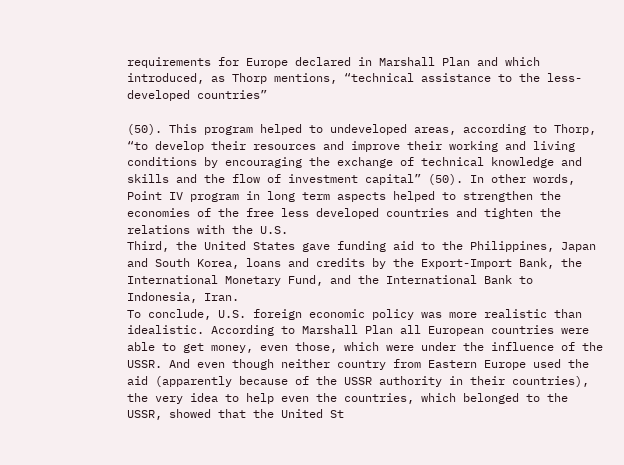requirements for Europe declared in Marshall Plan and which introduced, as Thorp mentions, “technical assistance to the less-developed countries”

(50). This program helped to undeveloped areas, according to Thorp, “to develop their resources and improve their working and living conditions by encouraging the exchange of technical knowledge and skills and the flow of investment capital” (50). In other words, Point IV program in long term aspects helped to strengthen the economies of the free less developed countries and tighten the relations with the U.S.
Third, the United States gave funding aid to the Philippines, Japan and South Korea, loans and credits by the Export-Import Bank, the International Monetary Fund, and the International Bank to Indonesia, Iran.
To conclude, U.S. foreign economic policy was more realistic than idealistic. According to Marshall Plan all European countries were able to get money, even those, which were under the influence of the USSR. And even though neither country from Eastern Europe used the aid (apparently because of the USSR authority in their countries), the very idea to help even the countries, which belonged to the USSR, showed that the United St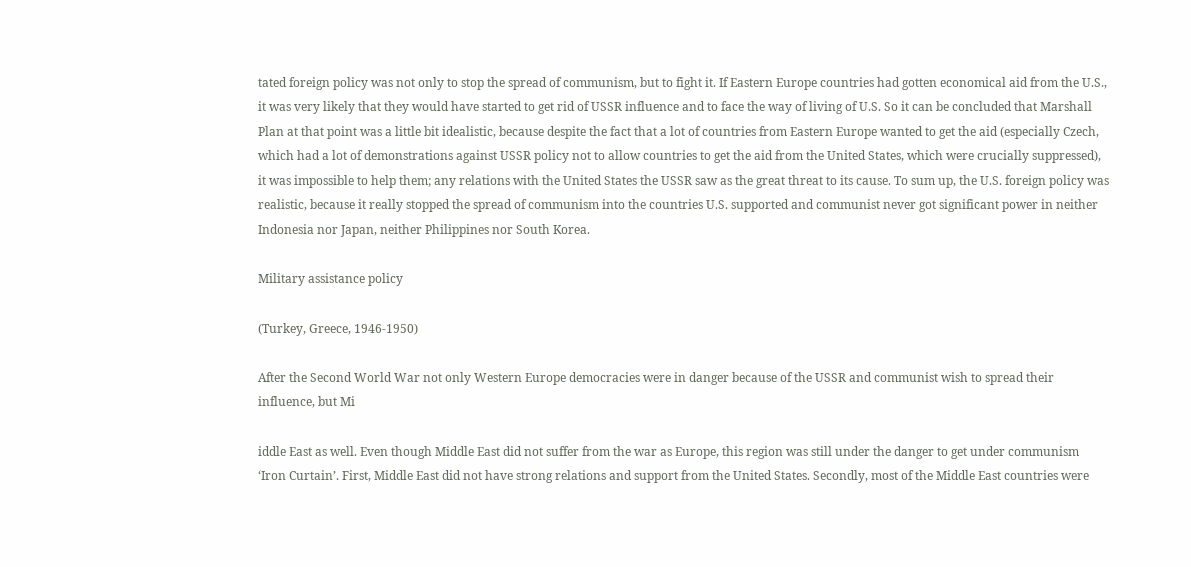tated foreign policy was not only to stop the spread of communism, but to fight it. If Eastern Europe countries had gotten economical aid from the U.S., it was very likely that they would have started to get rid of USSR influence and to face the way of living of U.S. So it can be concluded that Marshall Plan at that point was a little bit idealistic, because despite the fact that a lot of countries from Eastern Europe wanted to get the aid (especially Czech, which had a lot of demonstrations against USSR policy not to allow countries to get the aid from the United States, which were crucially suppressed), it was impossible to help them; any relations with the United States the USSR saw as the great threat to its cause. To sum up, the U.S. foreign policy was
realistic, because it really stopped the spread of communism into the countries U.S. supported and communist never got significant power in neither Indonesia nor Japan, neither Philippines nor South Korea.

Military assistance policy

(Turkey, Greece, 1946-1950)

After the Second World War not only Western Europe democracies were in danger because of the USSR and communist wish to spread their influence, but Mi

iddle East as well. Even though Middle East did not suffer from the war as Europe, this region was still under the danger to get under communism ‘Iron Curtain’. First, Middle East did not have strong relations and support from the United States. Secondly, most of the Middle East countries were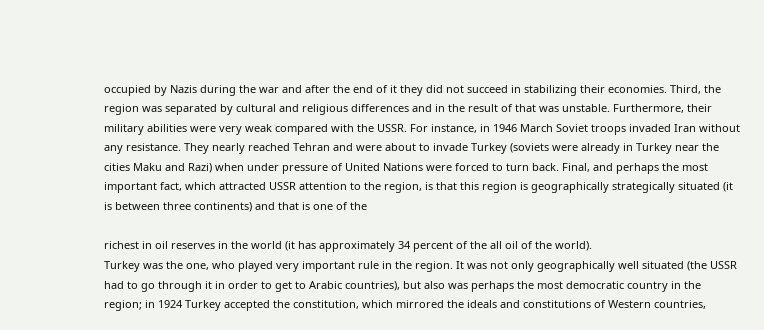occupied by Nazis during the war and after the end of it they did not succeed in stabilizing their economies. Third, the region was separated by cultural and religious differences and in the result of that was unstable. Furthermore, their military abilities were very weak compared with the USSR. For instance, in 1946 March Soviet troops invaded Iran without any resistance. They nearly reached Tehran and were about to invade Turkey (soviets were already in Turkey near the cities Maku and Razi) when under pressure of United Nations were forced to turn back. Final, and perhaps the most important fact, which attracted USSR attention to the region, is that this region is geographically strategically situated (it is between three continents) and that is one of the

richest in oil reserves in the world (it has approximately 34 percent of the all oil of the world).
Turkey was the one, who played very important rule in the region. It was not only geographically well situated (the USSR had to go through it in order to get to Arabic countries), but also was perhaps the most democratic country in the region; in 1924 Turkey accepted the constitution, which mirrored the ideals and constitutions of Western countries,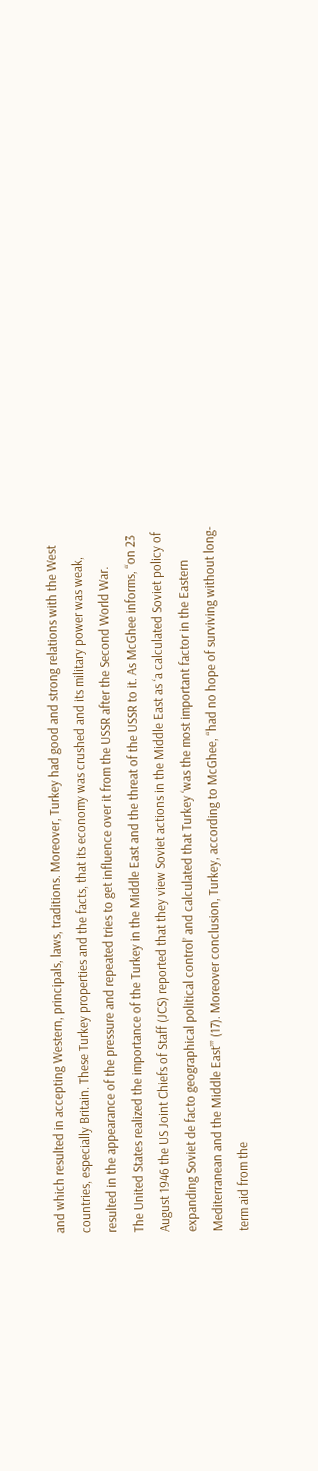and which resulted in accepting Western, principals, laws, traditions. Moreover, Turkey had good and strong relations with the West countries, especially Britain. These Turkey properties and the facts, that its economy was crushed and its military power was weak, resulted in the appearance of the pressure and repeated tries to get influence over it from the USSR after the Second World War.
The United States realized the importance of the Turkey in the Middle East and the threat of the USSR to it. As McGhee informs, “on 23 August 1946 the US Joint Chiefs of Staff (JCS) reported that they view Soviet actions in the Middle East as ‘a calculated Soviet policy of expanding Soviet de facto geographical political control’ and calculated that Turkey ‘was the most important factor in the Eastern Mediterranean and the Middle East’” (17). Moreover conclusion, Turkey, according to McGhee, “had no hope of surviving without long-term aid from the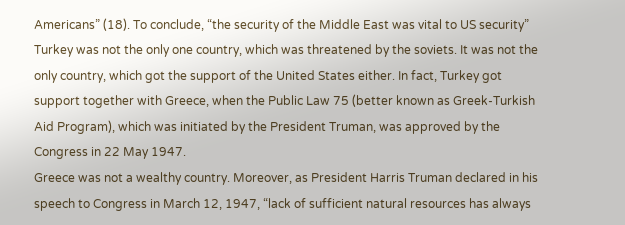Americans” (18). To conclude, “the security of the Middle East was vital to US security”
Turkey was not the only one country, which was threatened by the soviets. It was not the only country, which got the support of the United States either. In fact, Turkey got support together with Greece, when the Public Law 75 (better known as Greek-Turkish Aid Program), which was initiated by the President Truman, was approved by the Congress in 22 May 1947.
Greece was not a wealthy country. Moreover, as President Harris Truman declared in his speech to Congress in March 12, 1947, “lack of sufficient natural resources has always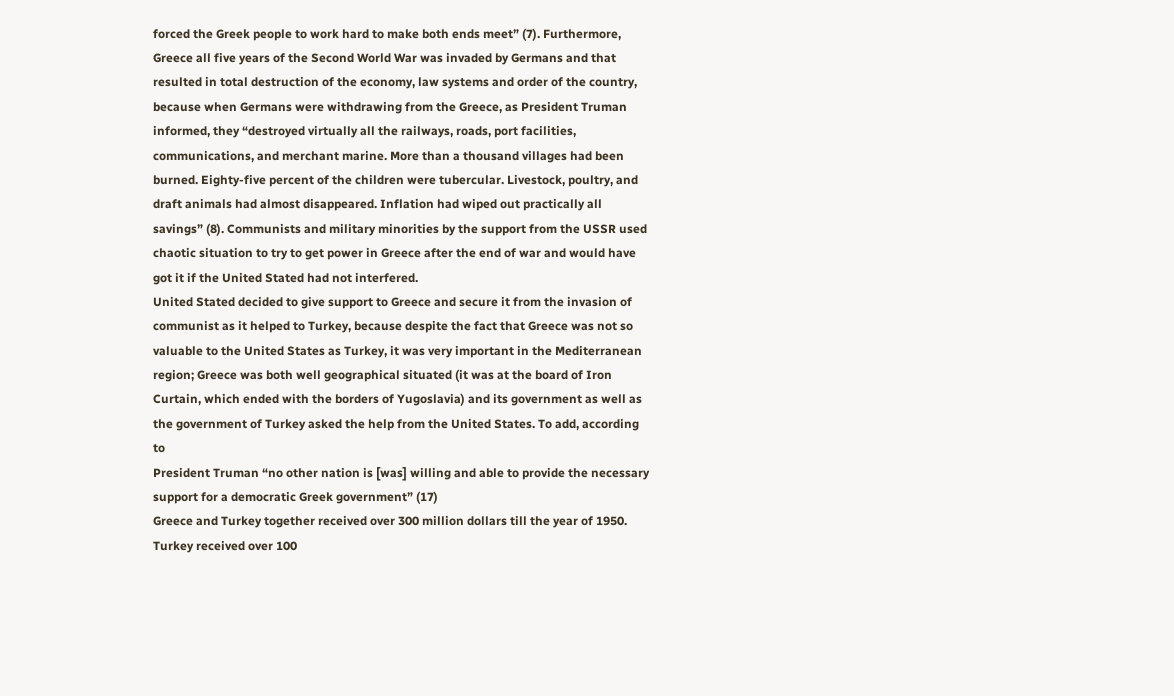forced the Greek people to work hard to make both ends meet” (7). Furthermore, Greece all five years of the Second World War was invaded by Germans and that resulted in total destruction of the economy, law systems and order of the country, because when Germans were withdrawing from the Greece, as President Truman informed, they “destroyed virtually all the railways, roads, port facilities, communications, and merchant marine. More than a thousand villages had been burned. Eighty-five percent of the children were tubercular. Livestock, poultry, and draft animals had almost disappeared. Inflation had wiped out practically all savings” (8). Communists and military minorities by the support from the USSR used chaotic situation to try to get power in Greece after the end of war and would have got it if the United Stated had not interfered.
United Stated decided to give support to Greece and secure it from the invasion of communist as it helped to Turkey, because despite the fact that Greece was not so valuable to the United States as Turkey, it was very important in the Mediterranean region; Greece was both well geographical situated (it was at the board of Iron Curtain, which ended with the borders of Yugoslavia) and its government as well as the government of Turkey asked the help from the United States. To add, according to
President Truman “no other nation is [was] willing and able to provide the necessary support for a democratic Greek government” (17)
Greece and Turkey together received over 300 million dollars till the year of 1950. Turkey received over 100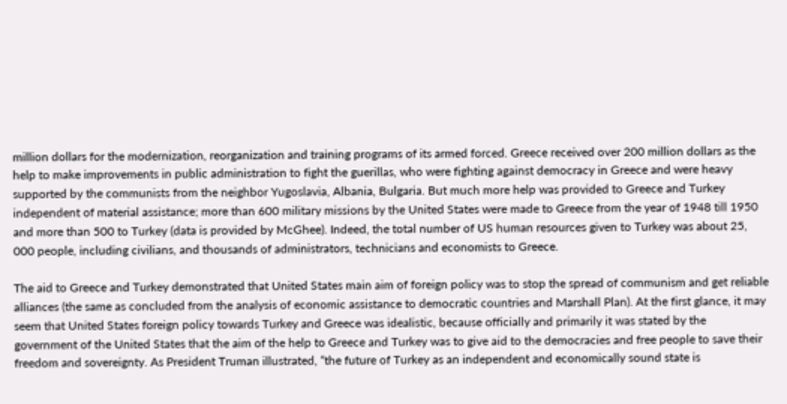million dollars for the modernization, reorganization and training programs of its armed forced. Greece received over 200 million dollars as the help to make improvements in public administration to fight the guerillas, who were fighting against democracy in Greece and were heavy supported by the communists from the neighbor Yugoslavia, Albania, Bulgaria. But much more help was provided to Greece and Turkey independent of material assistance; more than 600 military missions by the United States were made to Greece from the year of 1948 till 1950 and more than 500 to Turkey (data is provided by McGhee). Indeed, the total number of US human resources given to Turkey was about 25, 000 people, including civilians, and thousands of administrators, technicians and economists to Greece.

The aid to Greece and Turkey demonstrated that United States main aim of foreign policy was to stop the spread of communism and get reliable alliances (the same as concluded from the analysis of economic assistance to democratic countries and Marshall Plan). At the first glance, it may seem that United States foreign policy towards Turkey and Greece was idealistic, because officially and primarily it was stated by the government of the United States that the aim of the help to Greece and Turkey was to give aid to the democracies and free people to save their freedom and sovereignty. As President Truman illustrated, “the future of Turkey as an independent and economically sound state is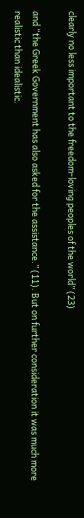clearly no less important to the freedom-loving peoples of the world” (23)

and “the Greek Government has also asked for the assistance.” (11). But on further consideration it was much more realistic than idealistic.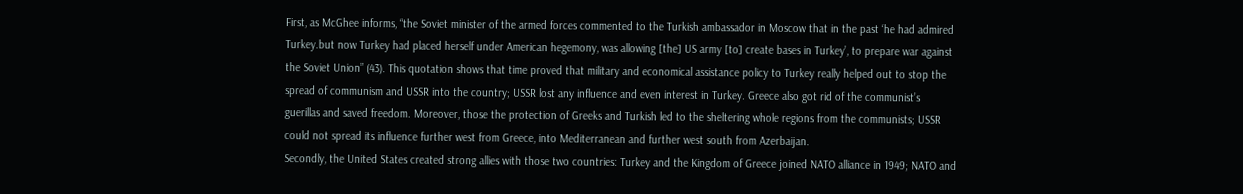First, as McGhee informs, “the Soviet minister of the armed forces commented to the Turkish ambassador in Moscow that in the past ‘he had admired Turkey.but now Turkey had placed herself under American hegemony, was allowing [the] US army [to] create bases in Turkey’, to prepare war against the Soviet Union” (43). This quotation shows that time proved that military and economical assistance policy to Turkey really helped out to stop the spread of communism and USSR into the country; USSR lost any influence and even interest in Turkey. Greece also got rid of the communist’s guerillas and saved freedom. Moreover, those the protection of Greeks and Turkish led to the sheltering whole regions from the communists; USSR could not spread its influence further west from Greece, into Mediterranean and further west south from Azerbaijan.
Secondly, the United States created strong allies with those two countries: Turkey and the Kingdom of Greece joined NATO alliance in 1949; NATO and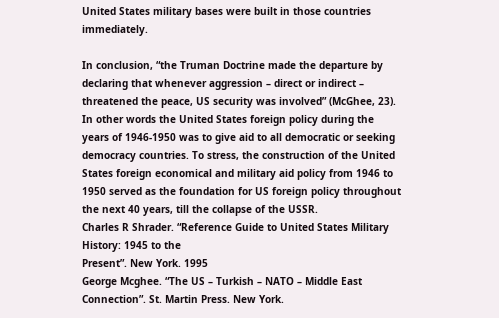United States military bases were built in those countries immediately.

In conclusion, “the Truman Doctrine made the departure by declaring that whenever aggression – direct or indirect – threatened the peace, US security was involved” (McGhee, 23). In other words the United States foreign policy during the years of 1946-1950 was to give aid to all democratic or seeking democracy countries. To stress, the construction of the United States foreign economical and military aid policy from 1946 to 1950 served as the foundation for US foreign policy throughout the next 40 years, till the collapse of the USSR.
Charles R Shrader. “Reference Guide to United States Military History: 1945 to the
Present”. New York. 1995
George Mcghee. “The US – Turkish – NATO – Middle East Connection”. St. Martin Press. New York.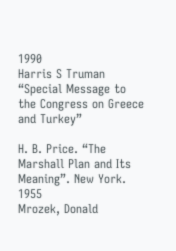1990
Harris S Truman “Special Message to the Congress on Greece and Turkey”

H. B. Price. “The Marshall Plan and Its Meaning”. New York. 1955
Mrozek, Donald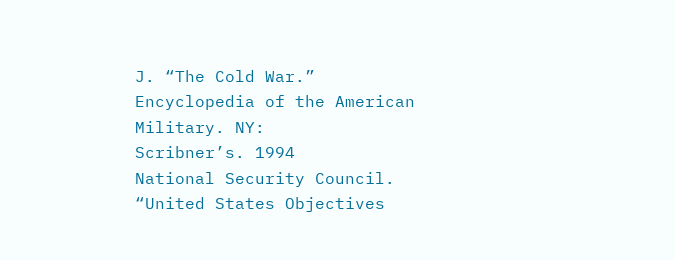J. “The Cold War.” Encyclopedia of the American Military. NY:
Scribner’s. 1994
National Security Council. “United States Objectives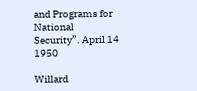and Programs for National
Security”. April 14 1950

Willard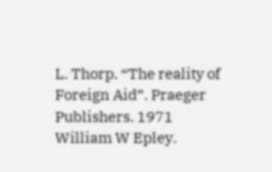L. Thorp. “The reality of Foreign Aid”. Praeger Publishers. 1971
William W Epley.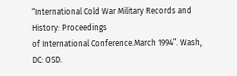“International Cold War Military Records and History: Proceedings
of International Conference.March 1994”. Wash, DC: OSD.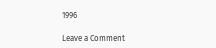1996

Leave a Comment